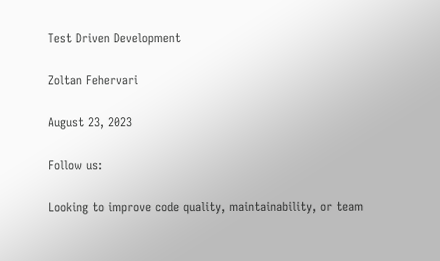Test Driven Development

Zoltan Fehervari

August 23, 2023

Follow us:

Looking to improve code quality, maintainability, or team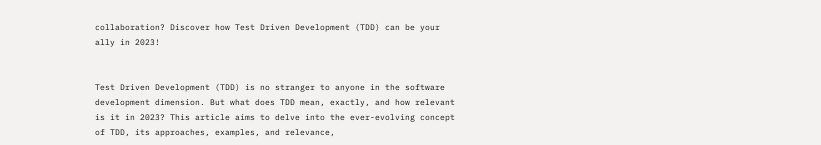collaboration? Discover how Test Driven Development (TDD) can be your ally in 2023!


Test Driven Development (TDD) is no stranger to anyone in the software development dimension. But what does TDD mean, exactly, and how relevant is it in 2023? This article aims to delve into the ever-evolving concept of TDD, its approaches, examples, and relevance,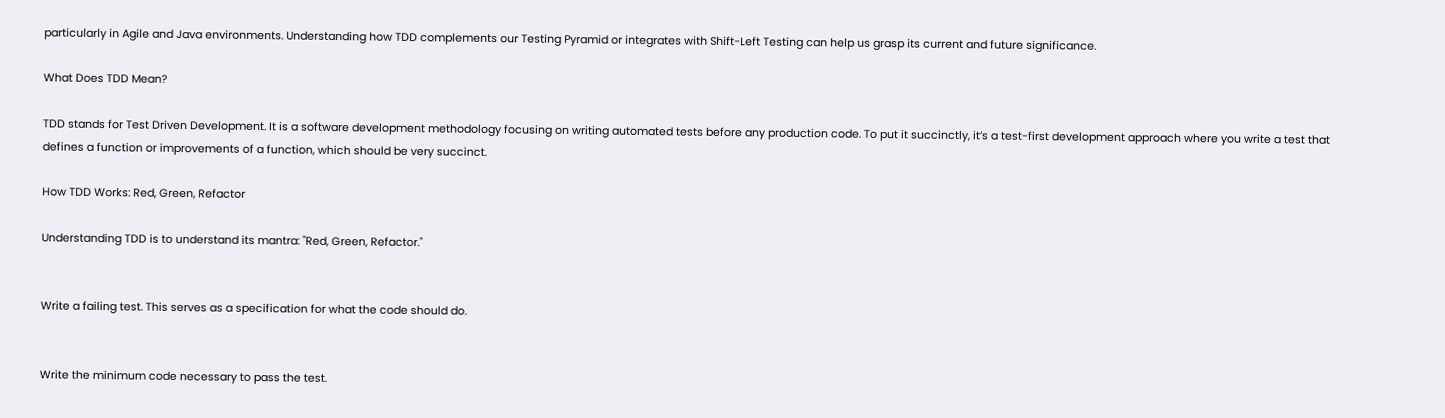particularly in Agile and Java environments. Understanding how TDD complements our Testing Pyramid or integrates with Shift-Left Testing can help us grasp its current and future significance.

What Does TDD Mean?

TDD stands for Test Driven Development. It is a software development methodology focusing on writing automated tests before any production code. To put it succinctly, it’s a test-first development approach where you write a test that defines a function or improvements of a function, which should be very succinct.

How TDD Works: Red, Green, Refactor

Understanding TDD is to understand its mantra: "Red, Green, Refactor."


Write a failing test. This serves as a specification for what the code should do.


Write the minimum code necessary to pass the test.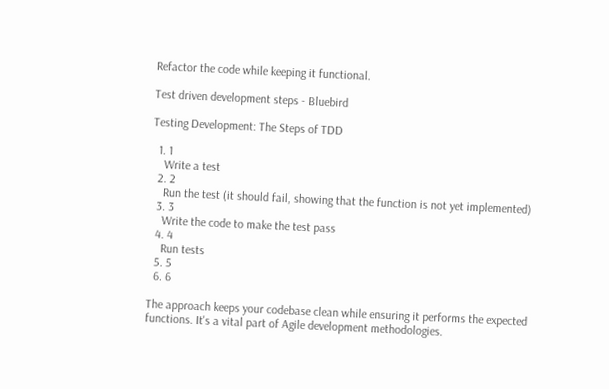Refactor the code while keeping it functional.

Test driven development steps - Bluebird

Testing Development: The Steps of TDD

  1. 1
    Write a test
  2. 2
    Run the test (it should fail, showing that the function is not yet implemented)
  3. 3
    Write the code to make the test pass
  4. 4
    Run tests
  5. 5
  6. 6

The approach keeps your codebase clean while ensuring it performs the expected functions. It's a vital part of Agile development methodologies.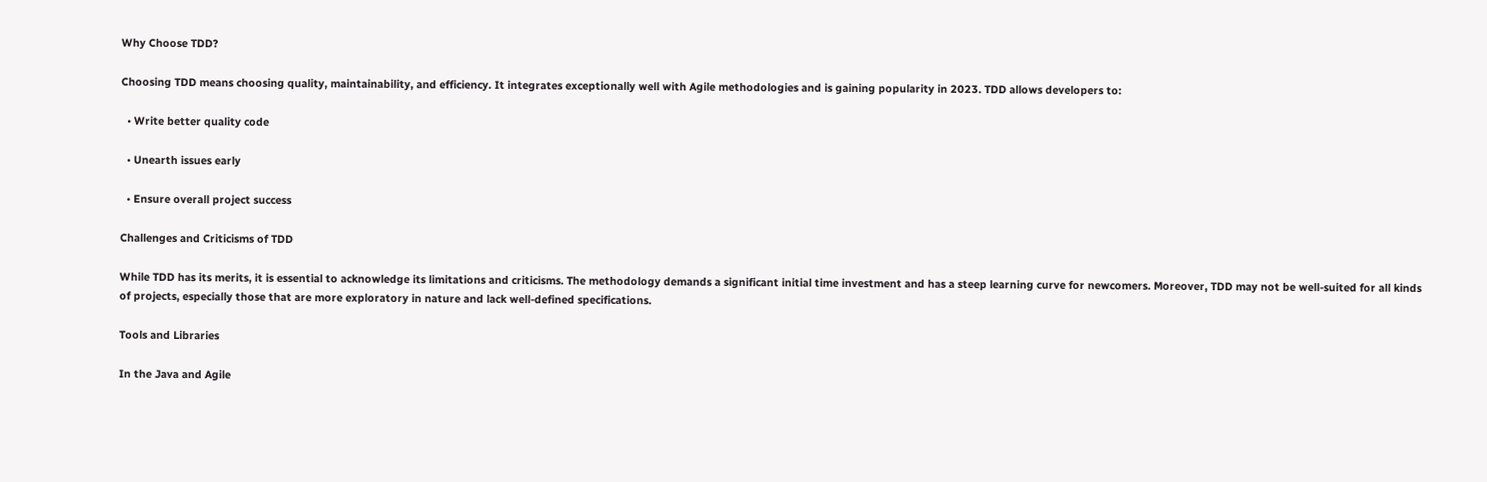Why Choose TDD?

Choosing TDD means choosing quality, maintainability, and efficiency. It integrates exceptionally well with Agile methodologies and is gaining popularity in 2023. TDD allows developers to:

  • Write better quality code

  • Unearth issues early

  • Ensure overall project success

Challenges and Criticisms of TDD

While TDD has its merits, it is essential to acknowledge its limitations and criticisms. The methodology demands a significant initial time investment and has a steep learning curve for newcomers. Moreover, TDD may not be well-suited for all kinds of projects, especially those that are more exploratory in nature and lack well-defined specifications.

Tools and Libraries

In the Java and Agile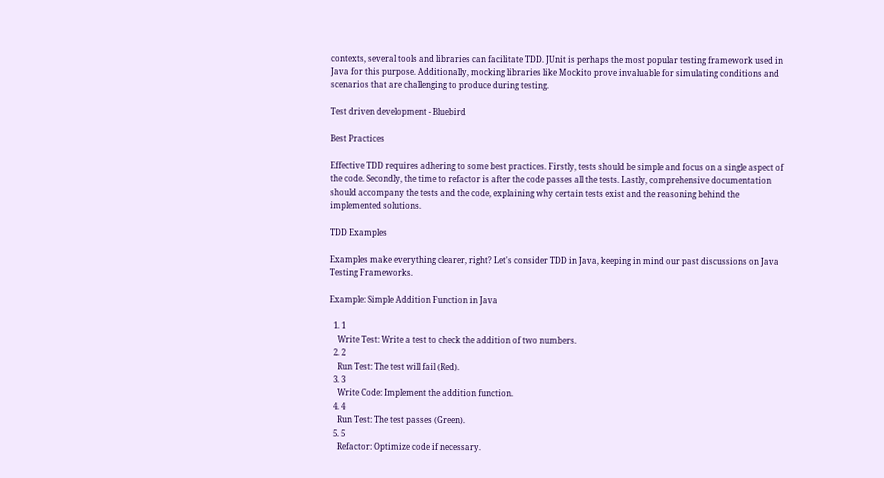contexts, several tools and libraries can facilitate TDD. JUnit is perhaps the most popular testing framework used in Java for this purpose. Additionally, mocking libraries like Mockito prove invaluable for simulating conditions and scenarios that are challenging to produce during testing.

Test driven development - Bluebird

Best Practices

Effective TDD requires adhering to some best practices. Firstly, tests should be simple and focus on a single aspect of the code. Secondly, the time to refactor is after the code passes all the tests. Lastly, comprehensive documentation should accompany the tests and the code, explaining why certain tests exist and the reasoning behind the implemented solutions.

TDD Examples

Examples make everything clearer, right? Let's consider TDD in Java, keeping in mind our past discussions on Java Testing Frameworks.

Example: Simple Addition Function in Java

  1. 1
    Write Test: Write a test to check the addition of two numbers.
  2. 2
    Run Test: The test will fail (Red).
  3. 3
    Write Code: Implement the addition function.
  4. 4
    Run Test: The test passes (Green).
  5. 5
    Refactor: Optimize code if necessary.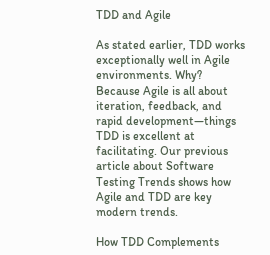TDD and Agile

As stated earlier, TDD works exceptionally well in Agile environments. Why? Because Agile is all about iteration, feedback, and rapid development—things TDD is excellent at facilitating. Our previous article about Software Testing Trends shows how Agile and TDD are key modern trends.

How TDD Complements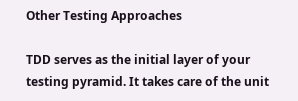Other Testing Approaches

TDD serves as the initial layer of your testing pyramid. It takes care of the unit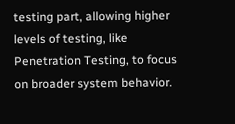testing part, allowing higher levels of testing, like Penetration Testing, to focus on broader system behavior.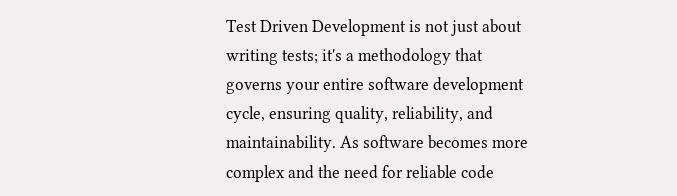Test Driven Development is not just about writing tests; it's a methodology that governs your entire software development cycle, ensuring quality, reliability, and maintainability. As software becomes more complex and the need for reliable code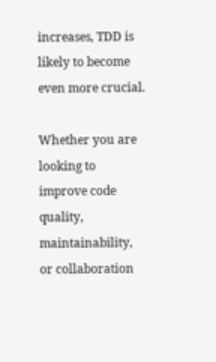increases, TDD is likely to become even more crucial.

Whether you are looking to improve code quality, maintainability, or collaboration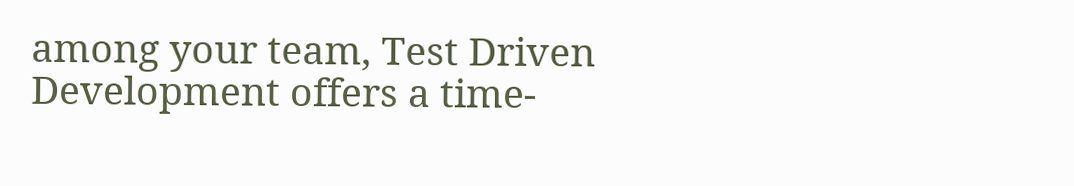among your team, Test Driven Development offers a time-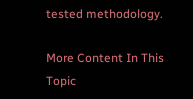tested methodology.

More Content In This Topic